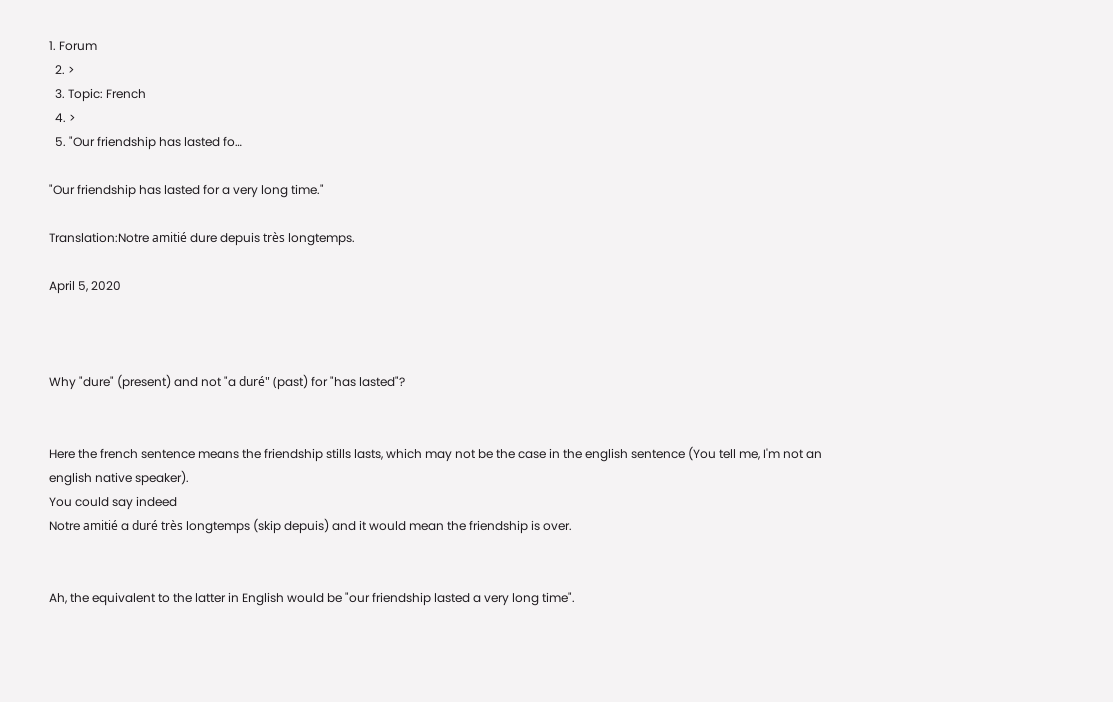1. Forum
  2. >
  3. Topic: French
  4. >
  5. "Our friendship has lasted fo…

"Our friendship has lasted for a very long time."

Translation:Notre amitié dure depuis très longtemps.

April 5, 2020



Why "dure" (present) and not "a duré" (past) for "has lasted"?


Here the french sentence means the friendship stills lasts, which may not be the case in the english sentence (You tell me, I'm not an english native speaker).
You could say indeed
Notre amitié a duré très longtemps (skip depuis) and it would mean the friendship is over.


Ah, the equivalent to the latter in English would be "our friendship lasted a very long time".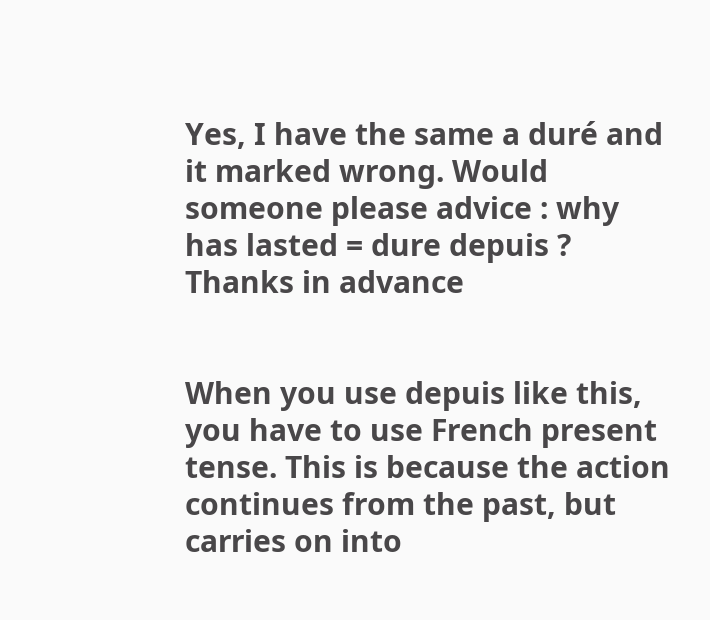Yes, I have the same a duré and it marked wrong. Would someone please advice : why has lasted = dure depuis ? Thanks in advance


When you use depuis like this, you have to use French present tense. This is because the action continues from the past, but carries on into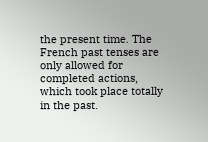the present time. The French past tenses are only allowed for completed actions, which took place totally in the past.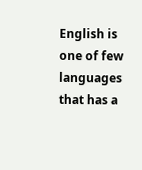English is one of few languages that has a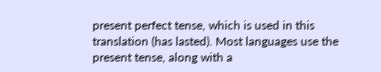present perfect tense, which is used in this translation (has lasted). Most languages use the present tense, along with a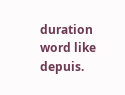duration word like depuis.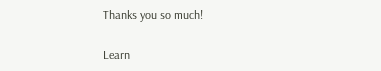Thanks you so much!

Learn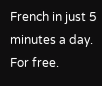French in just 5 minutes a day. For free.